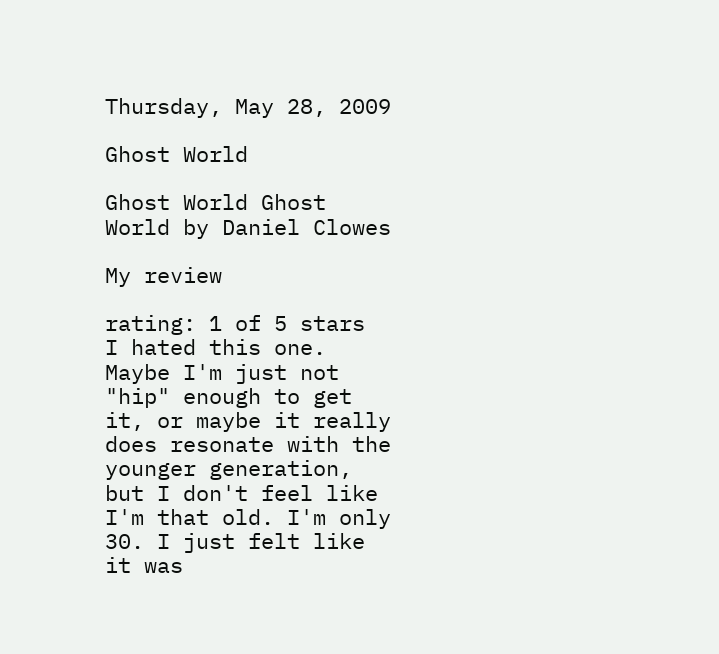Thursday, May 28, 2009

Ghost World

Ghost World Ghost World by Daniel Clowes

My review

rating: 1 of 5 stars
I hated this one. Maybe I'm just not "hip" enough to get it, or maybe it really does resonate with the younger generation, but I don't feel like I'm that old. I'm only 30. I just felt like it was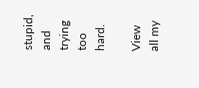stupid, and trying too hard.

View all my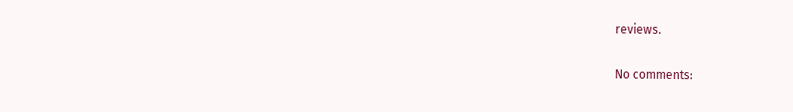reviews.

No comments: